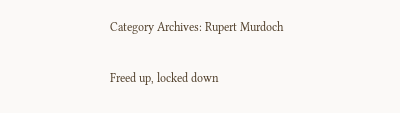Category Archives: Rupert Murdoch

Freed up, locked down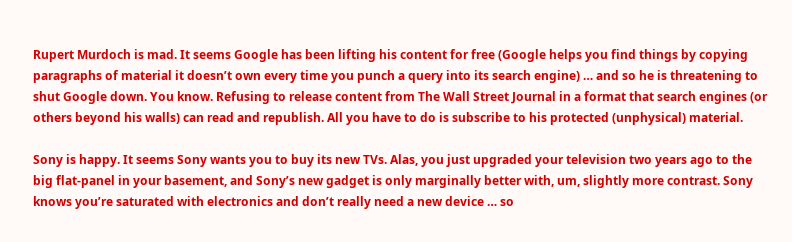Rupert Murdoch is mad. It seems Google has been lifting his content for free (Google helps you find things by copying paragraphs of material it doesn’t own every time you punch a query into its search engine) … and so he is threatening to shut Google down. You know. Refusing to release content from The Wall Street Journal in a format that search engines (or others beyond his walls) can read and republish. All you have to do is subscribe to his protected (unphysical) material.

Sony is happy. It seems Sony wants you to buy its new TVs. Alas, you just upgraded your television two years ago to the big flat-panel in your basement, and Sony’s new gadget is only marginally better with, um, slightly more contrast. Sony knows you’re saturated with electronics and don’t really need a new device … so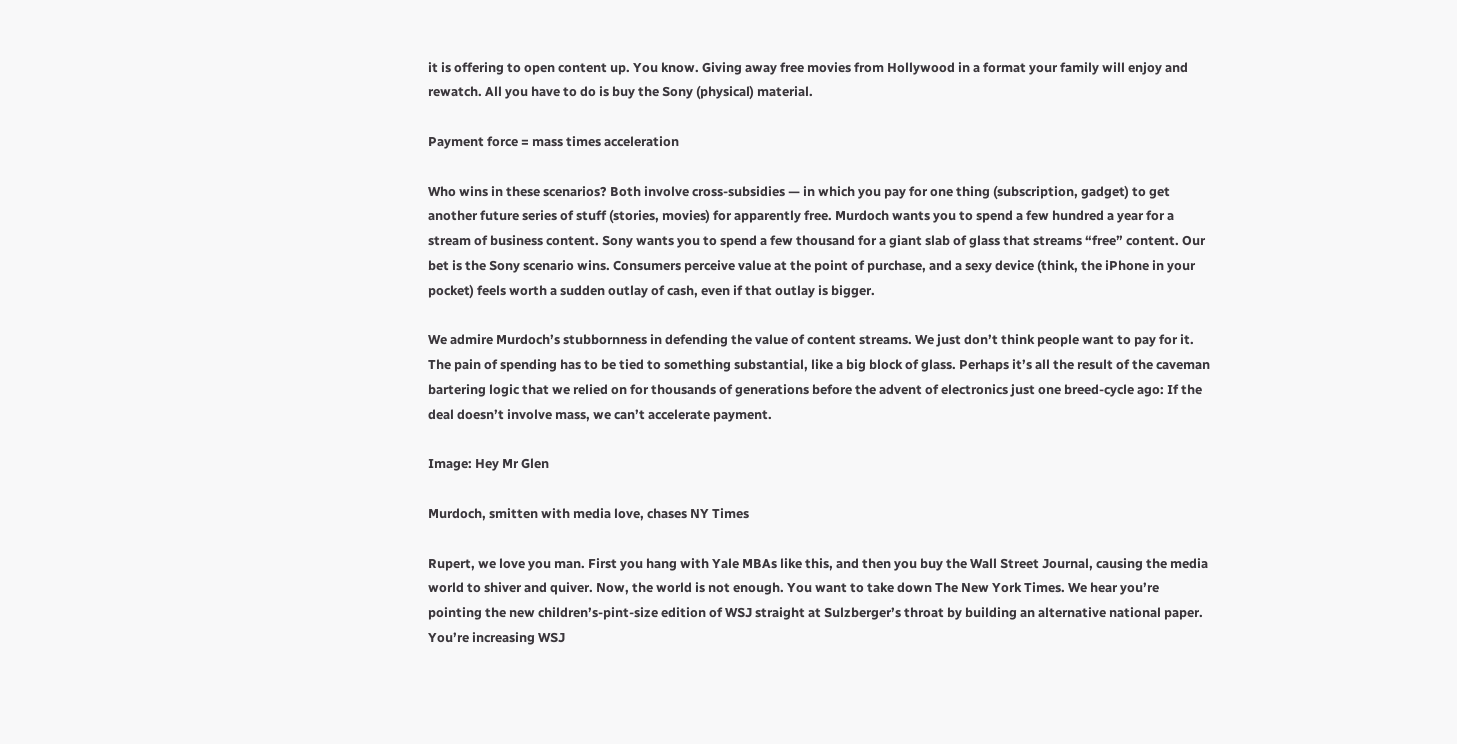it is offering to open content up. You know. Giving away free movies from Hollywood in a format your family will enjoy and rewatch. All you have to do is buy the Sony (physical) material.

Payment force = mass times acceleration

Who wins in these scenarios? Both involve cross-subsidies — in which you pay for one thing (subscription, gadget) to get another future series of stuff (stories, movies) for apparently free. Murdoch wants you to spend a few hundred a year for a stream of business content. Sony wants you to spend a few thousand for a giant slab of glass that streams “free” content. Our bet is the Sony scenario wins. Consumers perceive value at the point of purchase, and a sexy device (think, the iPhone in your pocket) feels worth a sudden outlay of cash, even if that outlay is bigger.

We admire Murdoch’s stubbornness in defending the value of content streams. We just don’t think people want to pay for it. The pain of spending has to be tied to something substantial, like a big block of glass. Perhaps it’s all the result of the caveman bartering logic that we relied on for thousands of generations before the advent of electronics just one breed-cycle ago: If the deal doesn’t involve mass, we can’t accelerate payment.

Image: Hey Mr Glen

Murdoch, smitten with media love, chases NY Times

Rupert, we love you man. First you hang with Yale MBAs like this, and then you buy the Wall Street Journal, causing the media world to shiver and quiver. Now, the world is not enough. You want to take down The New York Times. We hear you’re pointing the new children’s-pint-size edition of WSJ straight at Sulzberger’s throat by building an alternative national paper. You’re increasing WSJ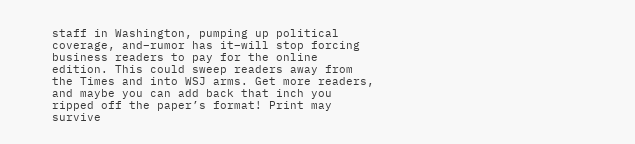staff in Washington, pumping up political coverage, and–rumor has it–will stop forcing business readers to pay for the online edition. This could sweep readers away from the Times and into WSJ arms. Get more readers, and maybe you can add back that inch you ripped off the paper’s format! Print may survive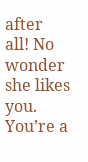after all! No wonder she likes you. You’re a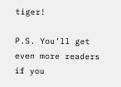tiger!

P.S. You’ll get even more readers if you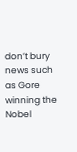don’t bury news such as Gore winning the Nobel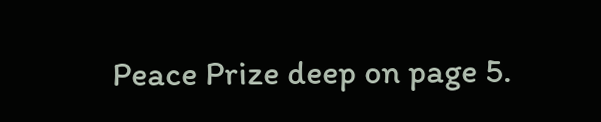Peace Prize deep on page 5.